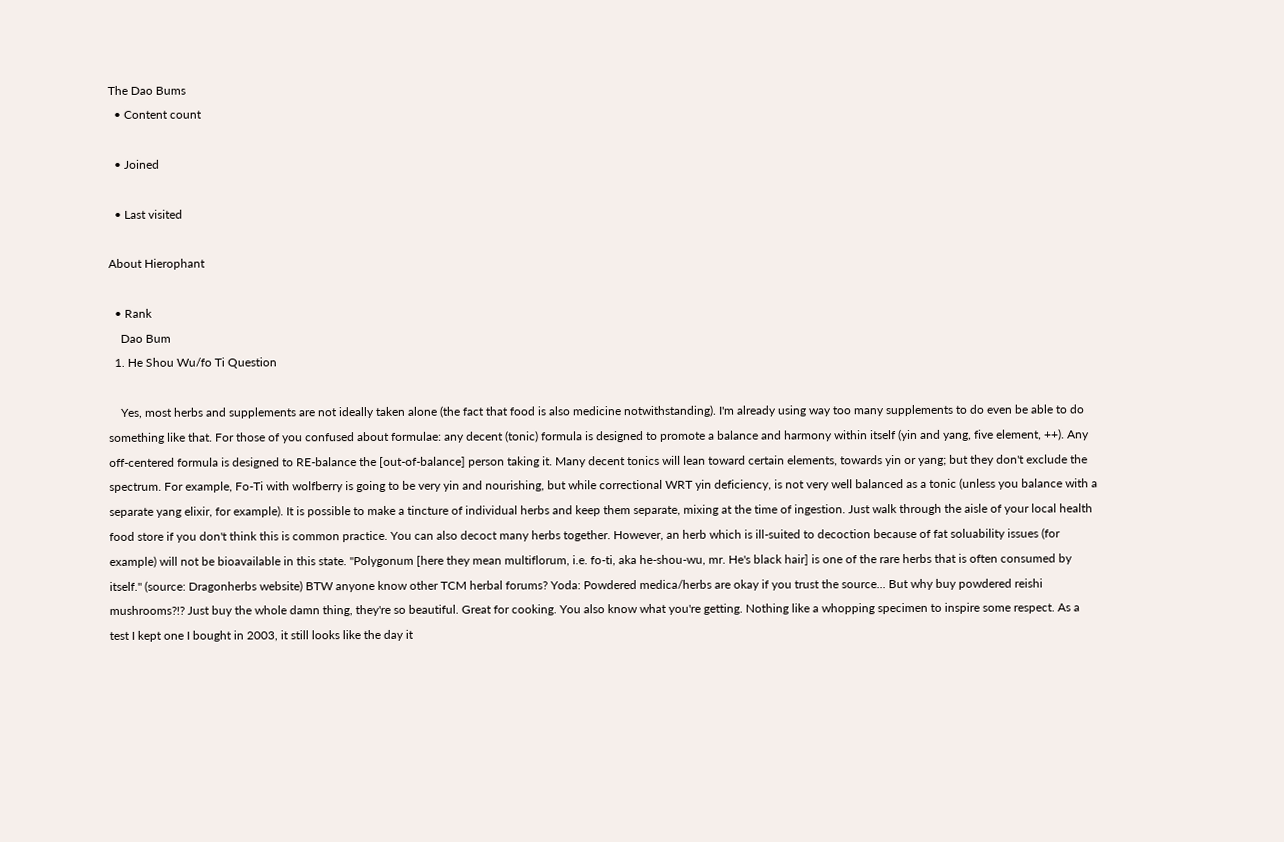The Dao Bums
  • Content count

  • Joined

  • Last visited

About Hierophant

  • Rank
    Dao Bum
  1. He Shou Wu/fo Ti Question

    Yes, most herbs and supplements are not ideally taken alone (the fact that food is also medicine notwithstanding). I'm already using way too many supplements to do even be able to do something like that. For those of you confused about formulae: any decent (tonic) formula is designed to promote a balance and harmony within itself (yin and yang, five element, ++). Any off-centered formula is designed to RE-balance the [out-of-balance] person taking it. Many decent tonics will lean toward certain elements, towards yin or yang; but they don't exclude the spectrum. For example, Fo-Ti with wolfberry is going to be very yin and nourishing, but while correctional WRT yin deficiency, is not very well balanced as a tonic (unless you balance with a separate yang elixir, for example). It is possible to make a tincture of individual herbs and keep them separate, mixing at the time of ingestion. Just walk through the aisle of your local health food store if you don't think this is common practice. You can also decoct many herbs together. However, an herb which is ill-suited to decoction because of fat soluability issues (for example) will not be bioavailable in this state. "Polygonum [here they mean multiflorum, i.e. fo-ti, aka he-shou-wu, mr. He's black hair] is one of the rare herbs that is often consumed by itself." (source: Dragonherbs website) BTW anyone know other TCM herbal forums? Yoda: Powdered medica/herbs are okay if you trust the source... But why buy powdered reishi mushrooms?!? Just buy the whole damn thing, they're so beautiful. Great for cooking. You also know what you're getting. Nothing like a whopping specimen to inspire some respect. As a test I kept one I bought in 2003, it still looks like the day it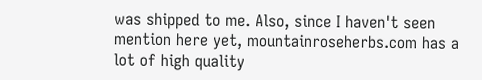was shipped to me. Also, since I haven't seen mention here yet, mountainroseherbs.com has a lot of high quality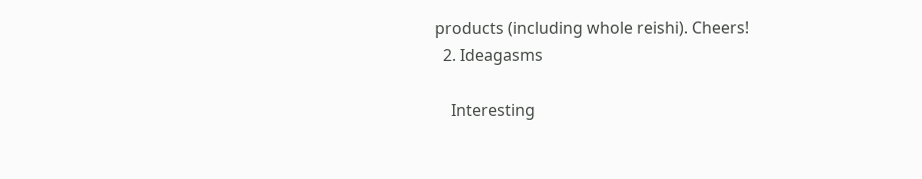products (including whole reishi). Cheers!
  2. Ideagasms

    Interesting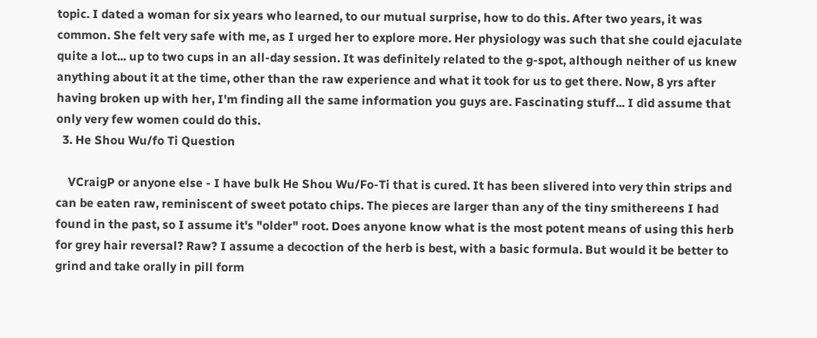topic. I dated a woman for six years who learned, to our mutual surprise, how to do this. After two years, it was common. She felt very safe with me, as I urged her to explore more. Her physiology was such that she could ejaculate quite a lot... up to two cups in an all-day session. It was definitely related to the g-spot, although neither of us knew anything about it at the time, other than the raw experience and what it took for us to get there. Now, 8 yrs after having broken up with her, I'm finding all the same information you guys are. Fascinating stuff... I did assume that only very few women could do this.
  3. He Shou Wu/fo Ti Question

    VCraigP or anyone else - I have bulk He Shou Wu/Fo-Ti that is cured. It has been slivered into very thin strips and can be eaten raw, reminiscent of sweet potato chips. The pieces are larger than any of the tiny smithereens I had found in the past, so I assume it's "older" root. Does anyone know what is the most potent means of using this herb for grey hair reversal? Raw? I assume a decoction of the herb is best, with a basic formula. But would it be better to grind and take orally in pill form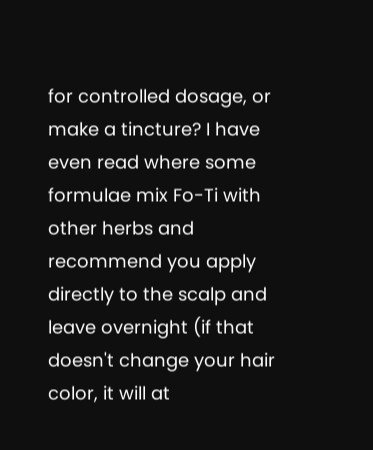for controlled dosage, or make a tincture? I have even read where some formulae mix Fo-Ti with other herbs and recommend you apply directly to the scalp and leave overnight (if that doesn't change your hair color, it will at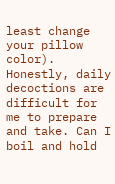least change your pillow color). Honestly, daily decoctions are difficult for me to prepare and take. Can I boil and hold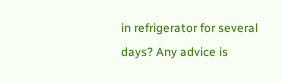in refrigerator for several days? Any advice is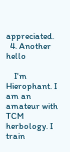appreciated.
  4. Another hello

    I'm Hierophant. I am an amateur with TCM herbology. I train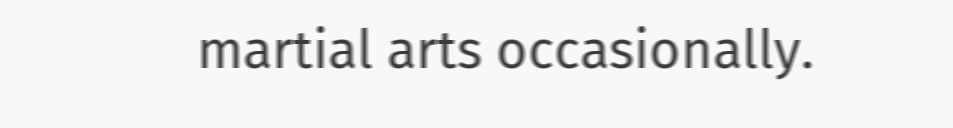martial arts occasionally.